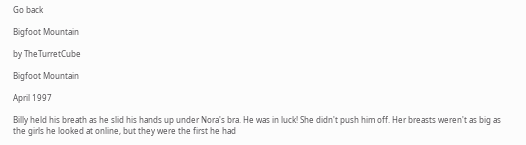Go back

Bigfoot Mountain

by TheTurretCube

Bigfoot Mountain

April 1997

Billy held his breath as he slid his hands up under Nora's bra. He was in luck! She didn't push him off. Her breasts weren't as big as the girls he looked at online, but they were the first he had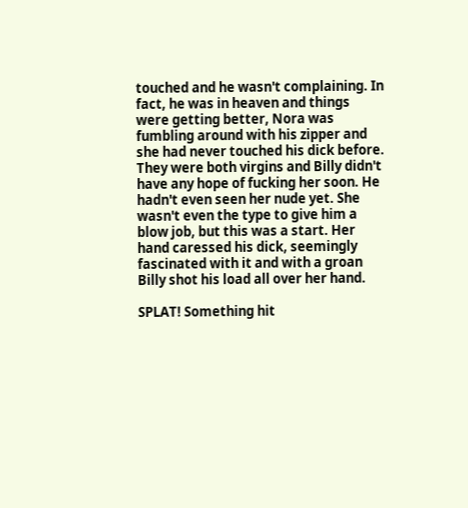touched and he wasn't complaining. In fact, he was in heaven and things were getting better, Nora was fumbling around with his zipper and she had never touched his dick before. They were both virgins and Billy didn't have any hope of fucking her soon. He hadn't even seen her nude yet. She wasn't even the type to give him a blow job, but this was a start. Her hand caressed his dick, seemingly fascinated with it and with a groan Billy shot his load all over her hand.

SPLAT! Something hit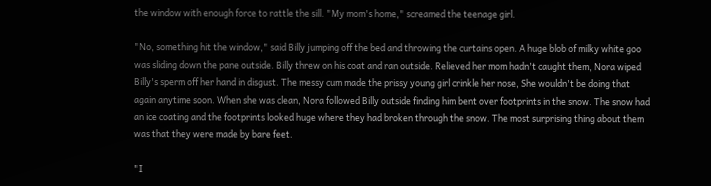the window with enough force to rattle the sill. "My mom's home," screamed the teenage girl.

"No, something hit the window," said Billy jumping off the bed and throwing the curtains open. A huge blob of milky white goo was sliding down the pane outside. Billy threw on his coat and ran outside. Relieved her mom hadn't caught them, Nora wiped Billy's sperm off her hand in disgust. The messy cum made the prissy young girl crinkle her nose, She wouldn't be doing that again anytime soon. When she was clean, Nora followed Billy outside finding him bent over footprints in the snow. The snow had an ice coating and the footprints looked huge where they had broken through the snow. The most surprising thing about them was that they were made by bare feet.

"I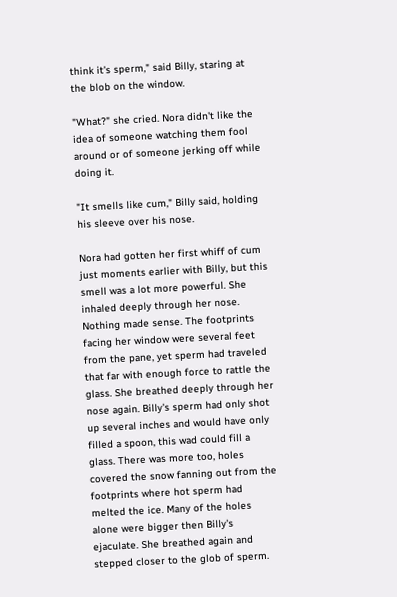think it's sperm," said Billy, staring at the blob on the window.

"What?" she cried. Nora didn't like the idea of someone watching them fool around or of someone jerking off while doing it.

"It smells like cum," Billy said, holding his sleeve over his nose.

Nora had gotten her first whiff of cum just moments earlier with Billy, but this smell was a lot more powerful. She inhaled deeply through her nose. Nothing made sense. The footprints facing her window were several feet from the pane, yet sperm had traveled that far with enough force to rattle the glass. She breathed deeply through her nose again. Billy's sperm had only shot up several inches and would have only filled a spoon, this wad could fill a glass. There was more too, holes covered the snow fanning out from the footprints where hot sperm had melted the ice. Many of the holes alone were bigger then Billy's ejaculate. She breathed again and stepped closer to the glob of sperm.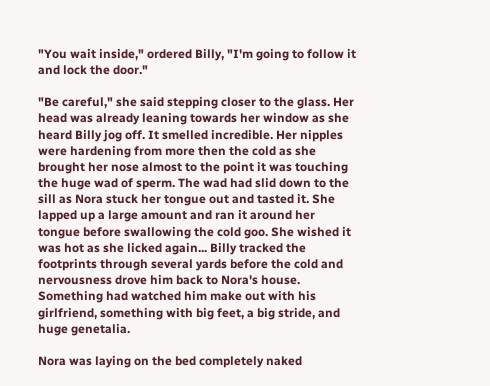"You wait inside," ordered Billy, "I'm going to follow it and lock the door."

"Be careful," she said stepping closer to the glass. Her head was already leaning towards her window as she heard Billy jog off. It smelled incredible. Her nipples were hardening from more then the cold as she brought her nose almost to the point it was touching the huge wad of sperm. The wad had slid down to the sill as Nora stuck her tongue out and tasted it. She lapped up a large amount and ran it around her tongue before swallowing the cold goo. She wished it was hot as she licked again... Billy tracked the footprints through several yards before the cold and nervousness drove him back to Nora's house. Something had watched him make out with his girlfriend, something with big feet, a big stride, and huge genetalia.

Nora was laying on the bed completely naked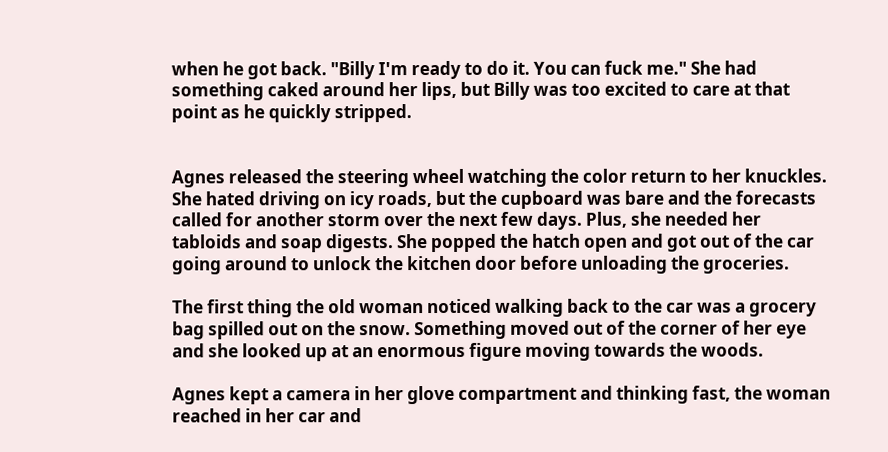when he got back. "Billy I'm ready to do it. You can fuck me." She had something caked around her lips, but Billy was too excited to care at that point as he quickly stripped.


Agnes released the steering wheel watching the color return to her knuckles. She hated driving on icy roads, but the cupboard was bare and the forecasts called for another storm over the next few days. Plus, she needed her tabloids and soap digests. She popped the hatch open and got out of the car going around to unlock the kitchen door before unloading the groceries.

The first thing the old woman noticed walking back to the car was a grocery bag spilled out on the snow. Something moved out of the corner of her eye and she looked up at an enormous figure moving towards the woods.

Agnes kept a camera in her glove compartment and thinking fast, the woman reached in her car and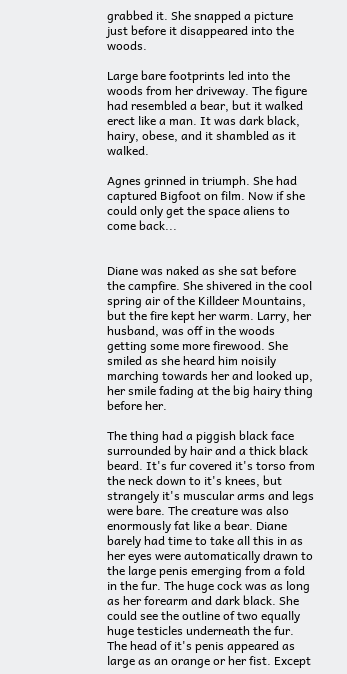grabbed it. She snapped a picture just before it disappeared into the woods.

Large bare footprints led into the woods from her driveway. The figure had resembled a bear, but it walked erect like a man. It was dark black, hairy, obese, and it shambled as it walked.

Agnes grinned in triumph. She had captured Bigfoot on film. Now if she could only get the space aliens to come back...


Diane was naked as she sat before the campfire. She shivered in the cool spring air of the Killdeer Mountains, but the fire kept her warm. Larry, her husband, was off in the woods getting some more firewood. She smiled as she heard him noisily marching towards her and looked up, her smile fading at the big hairy thing before her.

The thing had a piggish black face surrounded by hair and a thick black beard. It's fur covered it's torso from the neck down to it's knees, but strangely it's muscular arms and legs were bare. The creature was also enormously fat like a bear. Diane barely had time to take all this in as her eyes were automatically drawn to the large penis emerging from a fold in the fur. The huge cock was as long as her forearm and dark black. She could see the outline of two equally huge testicles underneath the fur. The head of it's penis appeared as large as an orange or her fist. Except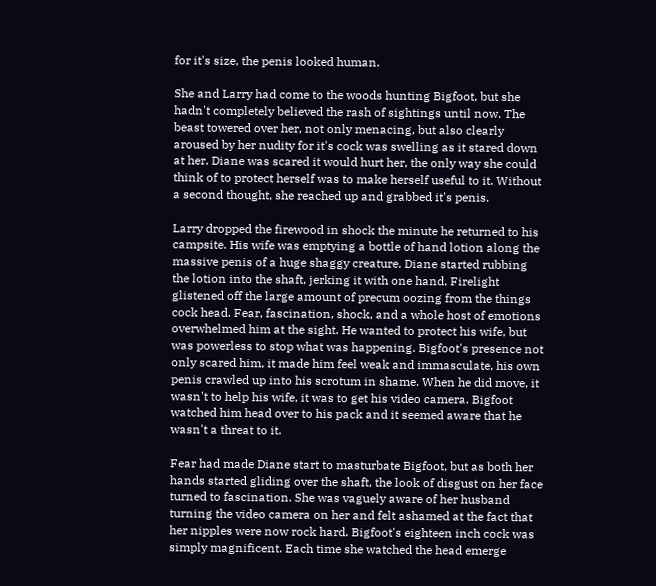for it's size, the penis looked human.

She and Larry had come to the woods hunting Bigfoot, but she hadn't completely believed the rash of sightings until now. The beast towered over her, not only menacing, but also clearly aroused by her nudity for it's cock was swelling as it stared down at her. Diane was scared it would hurt her, the only way she could think of to protect herself was to make herself useful to it. Without a second thought, she reached up and grabbed it's penis.

Larry dropped the firewood in shock the minute he returned to his campsite. His wife was emptying a bottle of hand lotion along the massive penis of a huge shaggy creature. Diane started rubbing the lotion into the shaft, jerking it with one hand. Firelight glistened off the large amount of precum oozing from the things cock head. Fear, fascination, shock, and a whole host of emotions overwhelmed him at the sight. He wanted to protect his wife, but was powerless to stop what was happening. Bigfoot's presence not only scared him, it made him feel weak and immasculate, his own penis crawled up into his scrotum in shame. When he did move, it wasn't to help his wife, it was to get his video camera. Bigfoot watched him head over to his pack and it seemed aware that he wasn't a threat to it.

Fear had made Diane start to masturbate Bigfoot, but as both her hands started gliding over the shaft, the look of disgust on her face turned to fascination. She was vaguely aware of her husband turning the video camera on her and felt ashamed at the fact that her nipples were now rock hard. Bigfoot's eighteen inch cock was simply magnificent. Each time she watched the head emerge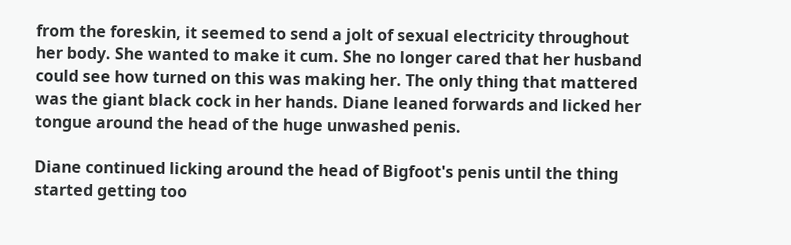from the foreskin, it seemed to send a jolt of sexual electricity throughout her body. She wanted to make it cum. She no longer cared that her husband could see how turned on this was making her. The only thing that mattered was the giant black cock in her hands. Diane leaned forwards and licked her tongue around the head of the huge unwashed penis.

Diane continued licking around the head of Bigfoot's penis until the thing started getting too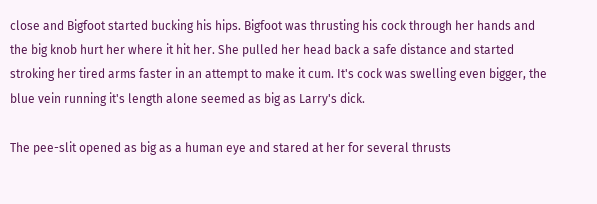close and Bigfoot started bucking his hips. Bigfoot was thrusting his cock through her hands and the big knob hurt her where it hit her. She pulled her head back a safe distance and started stroking her tired arms faster in an attempt to make it cum. It's cock was swelling even bigger, the blue vein running it's length alone seemed as big as Larry's dick.

The pee-slit opened as big as a human eye and stared at her for several thrusts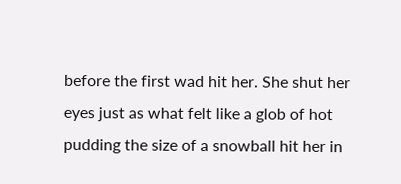before the first wad hit her. She shut her eyes just as what felt like a glob of hot pudding the size of a snowball hit her in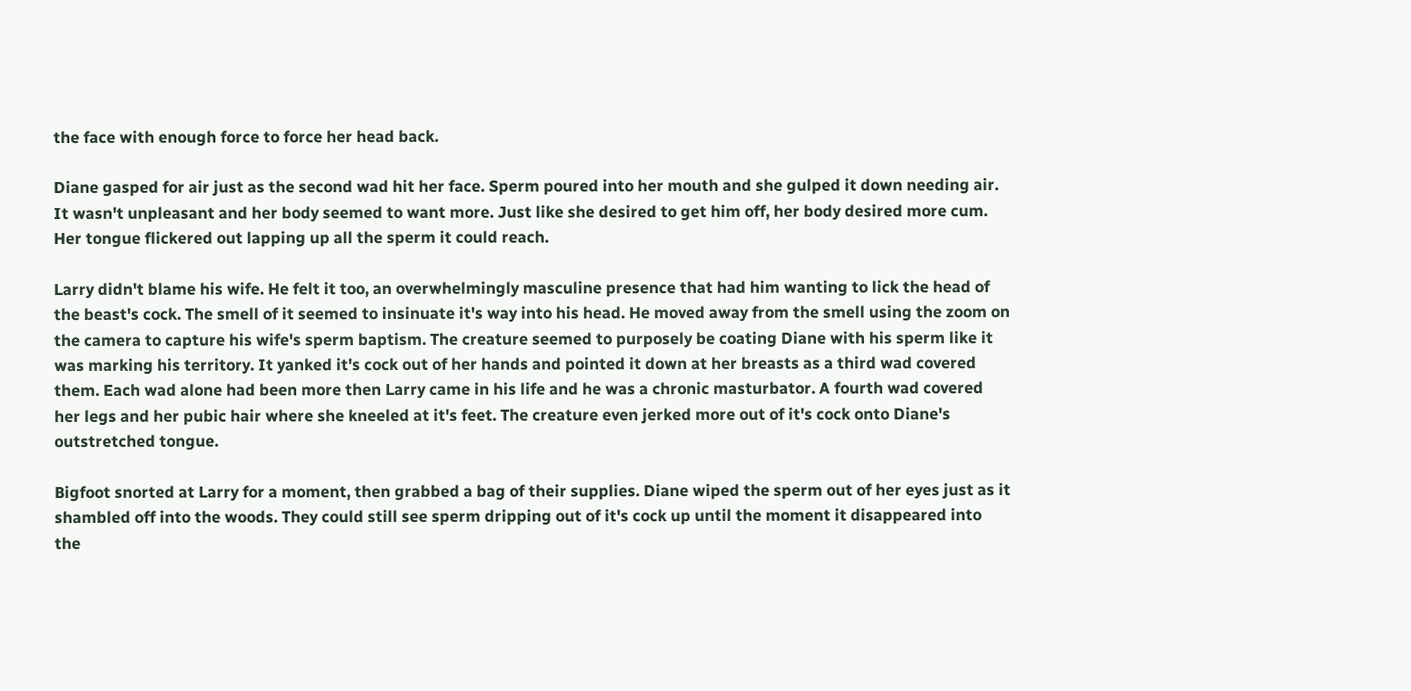the face with enough force to force her head back.

Diane gasped for air just as the second wad hit her face. Sperm poured into her mouth and she gulped it down needing air. It wasn't unpleasant and her body seemed to want more. Just like she desired to get him off, her body desired more cum. Her tongue flickered out lapping up all the sperm it could reach.

Larry didn't blame his wife. He felt it too, an overwhelmingly masculine presence that had him wanting to lick the head of the beast's cock. The smell of it seemed to insinuate it's way into his head. He moved away from the smell using the zoom on the camera to capture his wife's sperm baptism. The creature seemed to purposely be coating Diane with his sperm like it was marking his territory. It yanked it's cock out of her hands and pointed it down at her breasts as a third wad covered them. Each wad alone had been more then Larry came in his life and he was a chronic masturbator. A fourth wad covered her legs and her pubic hair where she kneeled at it's feet. The creature even jerked more out of it's cock onto Diane's outstretched tongue.

Bigfoot snorted at Larry for a moment, then grabbed a bag of their supplies. Diane wiped the sperm out of her eyes just as it shambled off into the woods. They could still see sperm dripping out of it's cock up until the moment it disappeared into the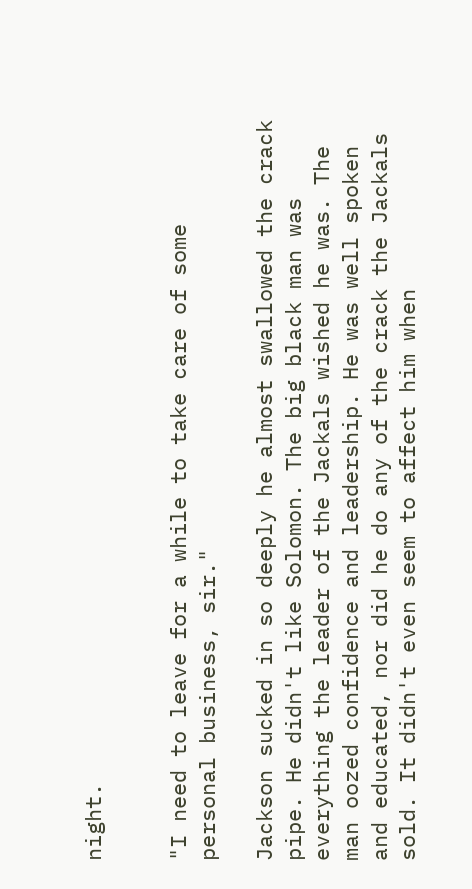night.


"I need to leave for a while to take care of some personal business, sir."

Jackson sucked in so deeply he almost swallowed the crack pipe. He didn't like Solomon. The big black man was everything the leader of the Jackals wished he was. The man oozed confidence and leadership. He was well spoken and educated, nor did he do any of the crack the Jackals sold. It didn't even seem to affect him when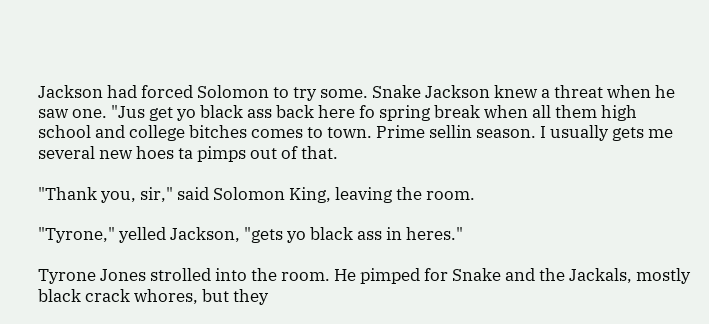Jackson had forced Solomon to try some. Snake Jackson knew a threat when he saw one. "Jus get yo black ass back here fo spring break when all them high school and college bitches comes to town. Prime sellin season. I usually gets me several new hoes ta pimps out of that.

"Thank you, sir," said Solomon King, leaving the room.

"Tyrone," yelled Jackson, "gets yo black ass in heres."

Tyrone Jones strolled into the room. He pimped for Snake and the Jackals, mostly black crack whores, but they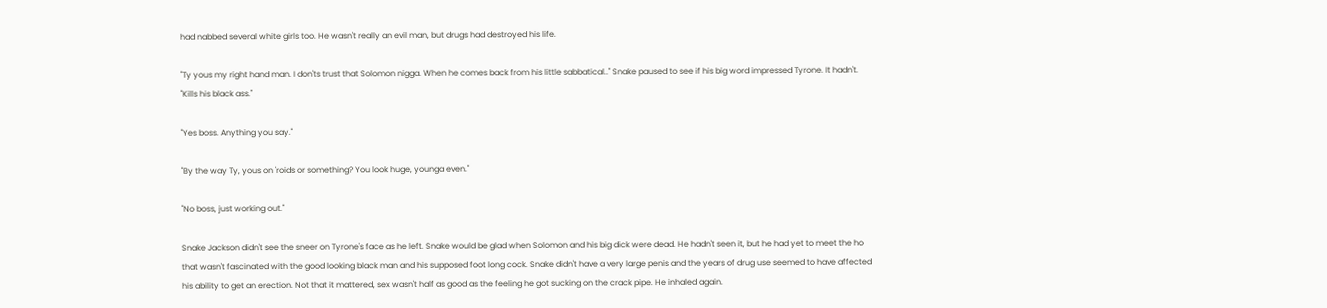had nabbed several white girls too. He wasn't really an evil man, but drugs had destroyed his life.

"Ty yous my right hand man. I don'ts trust that Solomon nigga. When he comes back from his little sabbatical.." Snake paused to see if his big word impressed Tyrone. It hadn't. "Kills his black ass."

"Yes boss. Anything you say."

"By the way Ty, yous on 'roids or something? You look huge, younga even."

"No boss, just working out."

Snake Jackson didn't see the sneer on Tyrone's face as he left. Snake would be glad when Solomon and his big dick were dead. He hadn't seen it, but he had yet to meet the ho that wasn't fascinated with the good looking black man and his supposed foot long cock. Snake didn't have a very large penis and the years of drug use seemed to have affected his ability to get an erection. Not that it mattered, sex wasn't half as good as the feeling he got sucking on the crack pipe. He inhaled again.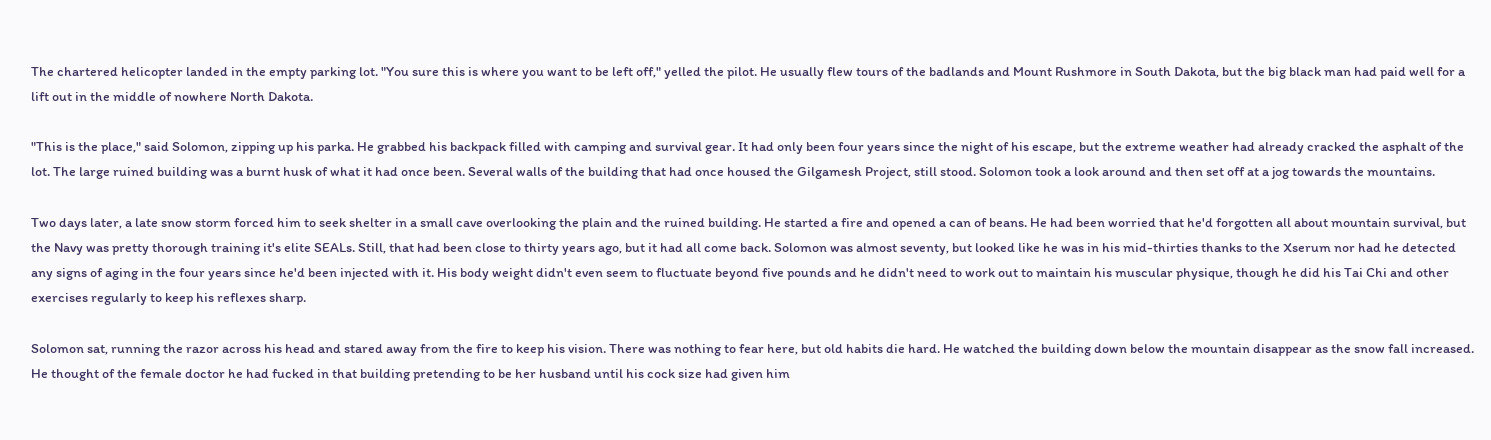The chartered helicopter landed in the empty parking lot. "You sure this is where you want to be left off," yelled the pilot. He usually flew tours of the badlands and Mount Rushmore in South Dakota, but the big black man had paid well for a lift out in the middle of nowhere North Dakota.

"This is the place," said Solomon, zipping up his parka. He grabbed his backpack filled with camping and survival gear. It had only been four years since the night of his escape, but the extreme weather had already cracked the asphalt of the lot. The large ruined building was a burnt husk of what it had once been. Several walls of the building that had once housed the Gilgamesh Project, still stood. Solomon took a look around and then set off at a jog towards the mountains.

Two days later, a late snow storm forced him to seek shelter in a small cave overlooking the plain and the ruined building. He started a fire and opened a can of beans. He had been worried that he'd forgotten all about mountain survival, but the Navy was pretty thorough training it's elite SEALs. Still, that had been close to thirty years ago, but it had all come back. Solomon was almost seventy, but looked like he was in his mid-thirties thanks to the Xserum nor had he detected any signs of aging in the four years since he'd been injected with it. His body weight didn't even seem to fluctuate beyond five pounds and he didn't need to work out to maintain his muscular physique, though he did his Tai Chi and other exercises regularly to keep his reflexes sharp.

Solomon sat, running the razor across his head and stared away from the fire to keep his vision. There was nothing to fear here, but old habits die hard. He watched the building down below the mountain disappear as the snow fall increased. He thought of the female doctor he had fucked in that building pretending to be her husband until his cock size had given him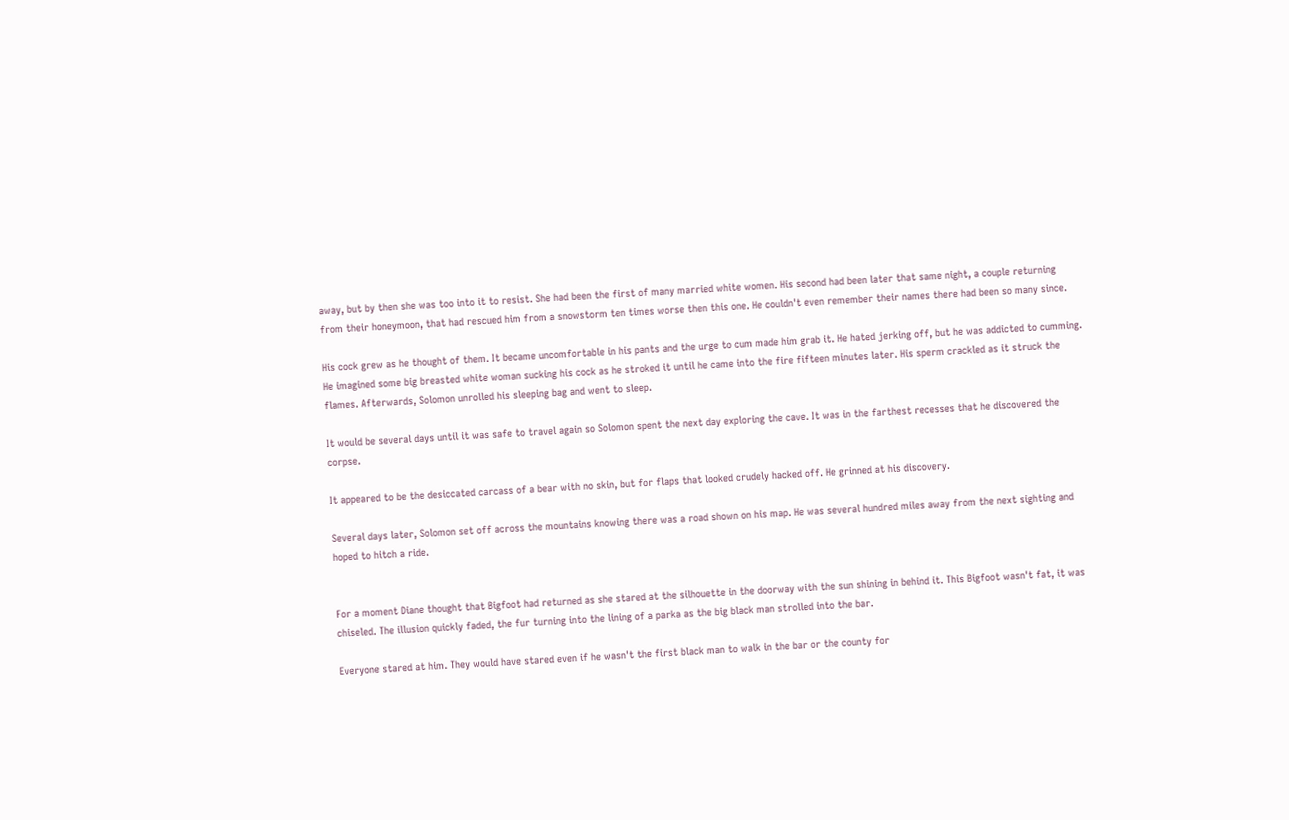away, but by then she was too into it to resist. She had been the first of many married white women. His second had been later that same night, a couple returning from their honeymoon, that had rescued him from a snowstorm ten times worse then this one. He couldn't even remember their names there had been so many since.

His cock grew as he thought of them. It became uncomfortable in his pants and the urge to cum made him grab it. He hated jerking off, but he was addicted to cumming. He imagined some big breasted white woman sucking his cock as he stroked it until he came into the fire fifteen minutes later. His sperm crackled as it struck the flames. Afterwards, Solomon unrolled his sleeping bag and went to sleep.

It would be several days until it was safe to travel again so Solomon spent the next day exploring the cave. It was in the farthest recesses that he discovered the corpse.

It appeared to be the desiccated carcass of a bear with no skin, but for flaps that looked crudely hacked off. He grinned at his discovery.

Several days later, Solomon set off across the mountains knowing there was a road shown on his map. He was several hundred miles away from the next sighting and hoped to hitch a ride.


For a moment Diane thought that Bigfoot had returned as she stared at the silhouette in the doorway with the sun shining in behind it. This Bigfoot wasn't fat, it was chiseled. The illusion quickly faded, the fur turning into the lining of a parka as the big black man strolled into the bar.

Everyone stared at him. They would have stared even if he wasn't the first black man to walk in the bar or the county for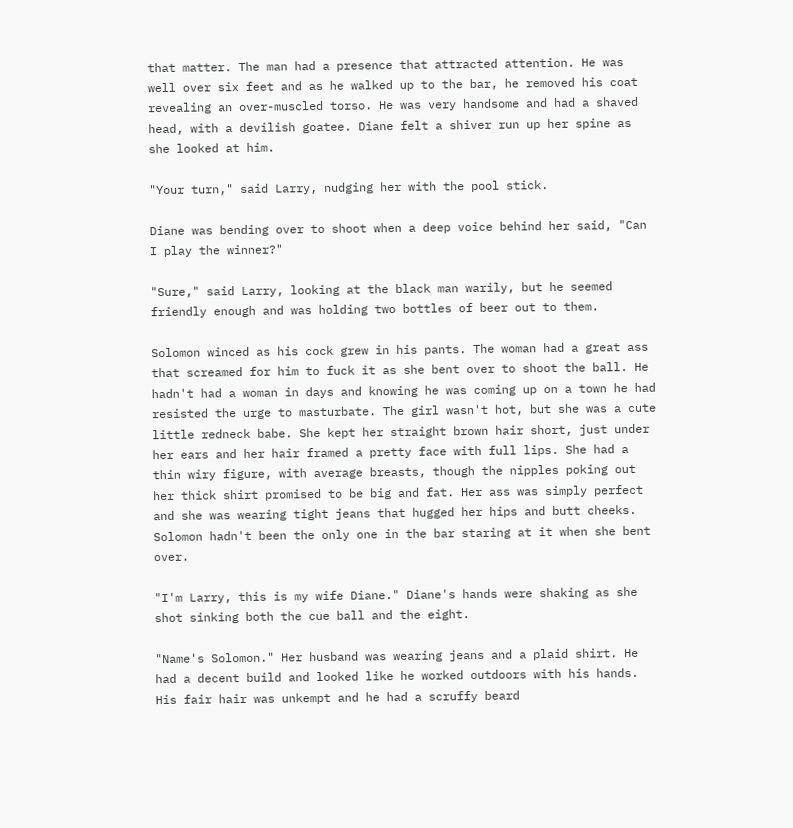that matter. The man had a presence that attracted attention. He was well over six feet and as he walked up to the bar, he removed his coat revealing an over-muscled torso. He was very handsome and had a shaved head, with a devilish goatee. Diane felt a shiver run up her spine as she looked at him.

"Your turn," said Larry, nudging her with the pool stick.

Diane was bending over to shoot when a deep voice behind her said, "Can I play the winner?"

"Sure," said Larry, looking at the black man warily, but he seemed friendly enough and was holding two bottles of beer out to them.

Solomon winced as his cock grew in his pants. The woman had a great ass that screamed for him to fuck it as she bent over to shoot the ball. He hadn't had a woman in days and knowing he was coming up on a town he had resisted the urge to masturbate. The girl wasn't hot, but she was a cute little redneck babe. She kept her straight brown hair short, just under her ears and her hair framed a pretty face with full lips. She had a thin wiry figure, with average breasts, though the nipples poking out her thick shirt promised to be big and fat. Her ass was simply perfect and she was wearing tight jeans that hugged her hips and butt cheeks. Solomon hadn't been the only one in the bar staring at it when she bent over.

"I'm Larry, this is my wife Diane." Diane's hands were shaking as she shot sinking both the cue ball and the eight.

"Name's Solomon." Her husband was wearing jeans and a plaid shirt. He had a decent build and looked like he worked outdoors with his hands. His fair hair was unkempt and he had a scruffy beard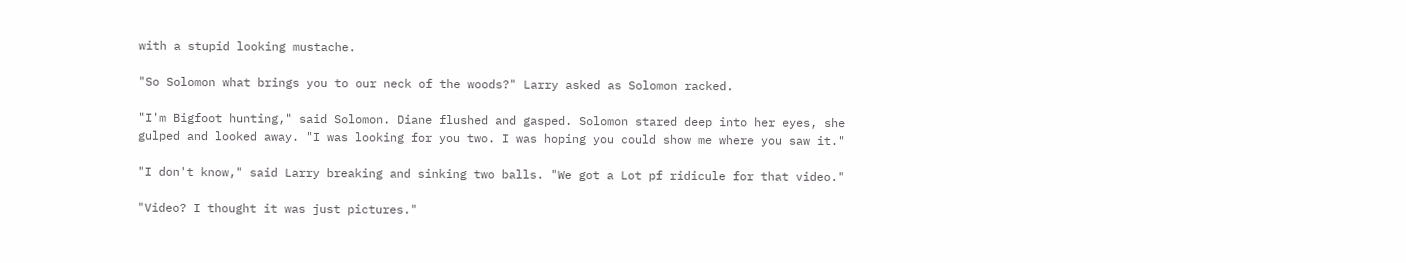with a stupid looking mustache.

"So Solomon what brings you to our neck of the woods?" Larry asked as Solomon racked.

"I'm Bigfoot hunting," said Solomon. Diane flushed and gasped. Solomon stared deep into her eyes, she gulped and looked away. "I was looking for you two. I was hoping you could show me where you saw it."

"I don't know," said Larry breaking and sinking two balls. "We got a Lot pf ridicule for that video."

"Video? I thought it was just pictures."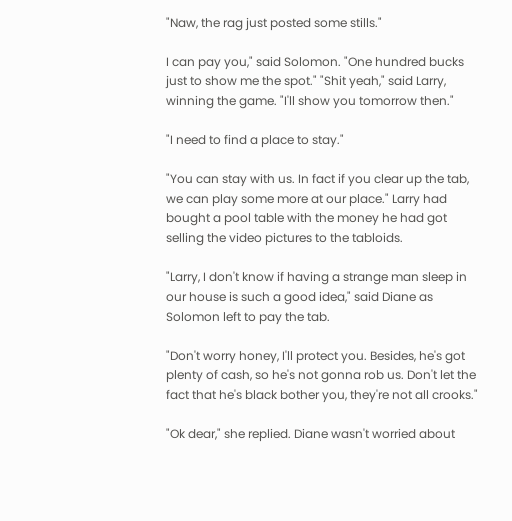"Naw, the rag just posted some stills."

I can pay you," said Solomon. "One hundred bucks just to show me the spot." "Shit yeah," said Larry, winning the game. "I'll show you tomorrow then."

"I need to find a place to stay."

"You can stay with us. In fact if you clear up the tab, we can play some more at our place." Larry had bought a pool table with the money he had got selling the video pictures to the tabloids.

"Larry, I don't know if having a strange man sleep in our house is such a good idea," said Diane as Solomon left to pay the tab.

"Don't worry honey, I'll protect you. Besides, he's got plenty of cash, so he's not gonna rob us. Don't let the fact that he's black bother you, they're not all crooks."

"Ok dear," she replied. Diane wasn't worried about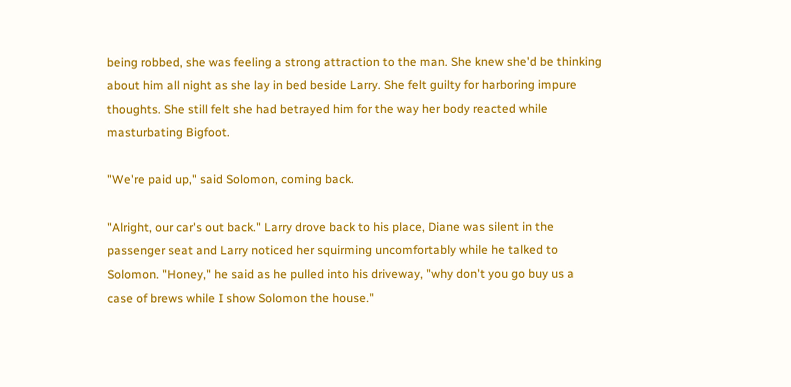being robbed, she was feeling a strong attraction to the man. She knew she'd be thinking about him all night as she lay in bed beside Larry. She felt guilty for harboring impure thoughts. She still felt she had betrayed him for the way her body reacted while masturbating Bigfoot.

"We're paid up," said Solomon, coming back.

"Alright, our car's out back." Larry drove back to his place, Diane was silent in the passenger seat and Larry noticed her squirming uncomfortably while he talked to Solomon. "Honey," he said as he pulled into his driveway, "why don't you go buy us a case of brews while I show Solomon the house."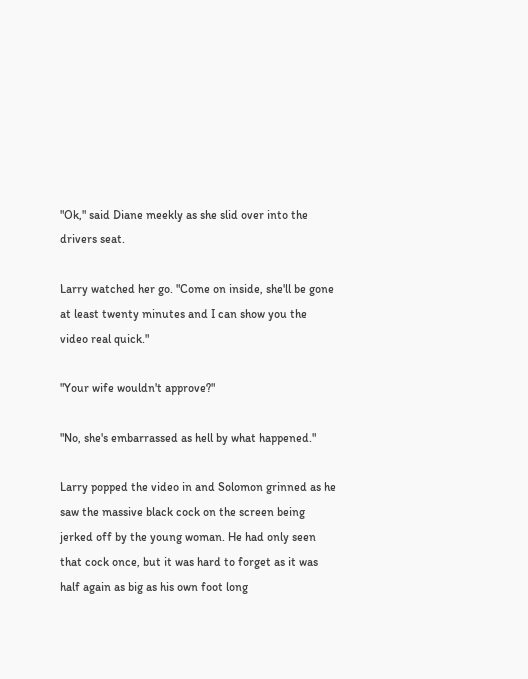"Ok," said Diane meekly as she slid over into the drivers seat.

Larry watched her go. "Come on inside, she'll be gone at least twenty minutes and I can show you the video real quick."

"Your wife wouldn't approve?"

"No, she's embarrassed as hell by what happened."

Larry popped the video in and Solomon grinned as he saw the massive black cock on the screen being jerked off by the young woman. He had only seen that cock once, but it was hard to forget as it was half again as big as his own foot long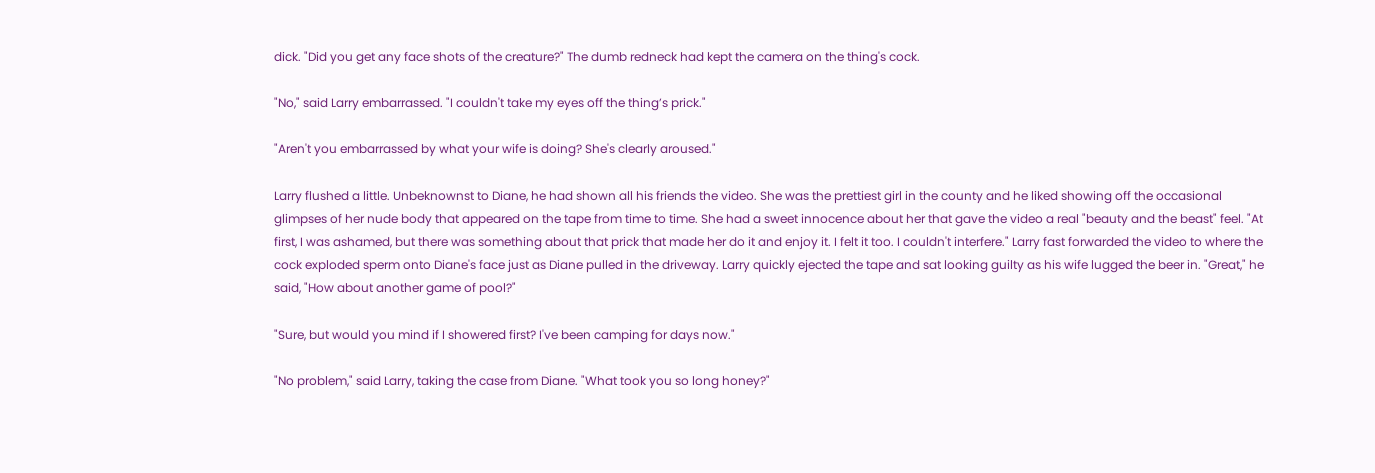dick. "Did you get any face shots of the creature?" The dumb redneck had kept the camera on the thing's cock.

"No," said Larry embarrassed. "I couldn't take my eyes off the thing’s prick."

"Aren't you embarrassed by what your wife is doing? She's clearly aroused."

Larry flushed a little. Unbeknownst to Diane, he had shown all his friends the video. She was the prettiest girl in the county and he liked showing off the occasional glimpses of her nude body that appeared on the tape from time to time. She had a sweet innocence about her that gave the video a real "beauty and the beast" feel. "At first, I was ashamed, but there was something about that prick that made her do it and enjoy it. I felt it too. I couldn't interfere." Larry fast forwarded the video to where the cock exploded sperm onto Diane's face just as Diane pulled in the driveway. Larry quickly ejected the tape and sat looking guilty as his wife lugged the beer in. "Great," he said, "How about another game of pool?"

"Sure, but would you mind if I showered first? I've been camping for days now."

"No problem," said Larry, taking the case from Diane. "What took you so long honey?"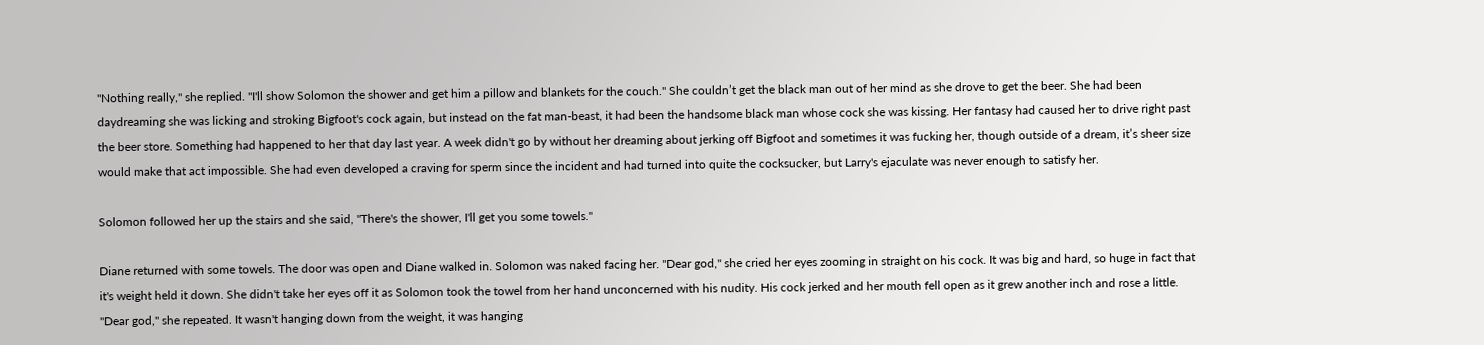"Nothing really," she replied. "I'll show Solomon the shower and get him a pillow and blankets for the couch." She couldn’t get the black man out of her mind as she drove to get the beer. She had been daydreaming she was licking and stroking Bigfoot's cock again, but instead on the fat man-beast, it had been the handsome black man whose cock she was kissing. Her fantasy had caused her to drive right past the beer store. Something had happened to her that day last year. A week didn't go by without her dreaming about jerking off Bigfoot and sometimes it was fucking her, though outside of a dream, it’s sheer size would make that act impossible. She had even developed a craving for sperm since the incident and had turned into quite the cocksucker, but Larry's ejaculate was never enough to satisfy her.

Solomon followed her up the stairs and she said, "There's the shower, I'll get you some towels."

Diane returned with some towels. The door was open and Diane walked in. Solomon was naked facing her. "Dear god," she cried her eyes zooming in straight on his cock. It was big and hard, so huge in fact that it's weight held it down. She didn't take her eyes off it as Solomon took the towel from her hand unconcerned with his nudity. His cock jerked and her mouth fell open as it grew another inch and rose a little. "Dear god," she repeated. It wasn't hanging down from the weight, it was hanging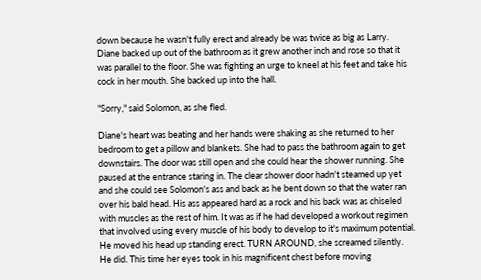down because he wasn't fully erect and already be was twice as big as Larry. Diane backed up out of the bathroom as it grew another inch and rose so that it was parallel to the floor. She was fighting an urge to kneel at his feet and take his cock in her mouth. She backed up into the hall.

"Sorry," said Solomon, as she fled.

Diane's heart was beating and her hands were shaking as she returned to her bedroom to get a pillow and blankets. She had to pass the bathroom again to get downstairs. The door was still open and she could hear the shower running. She paused at the entrance staring in. The clear shower door hadn't steamed up yet and she could see Solomon's ass and back as he bent down so that the water ran over his bald head. His ass appeared hard as a rock and his back was as chiseled with muscles as the rest of him. It was as if he had developed a workout regimen that involved using every muscle of his body to develop to it's maximum potential. He moved his head up standing erect. TURN AROUND, she screamed silently. He did. This time her eyes took in his magnificent chest before moving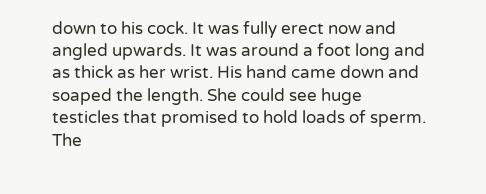down to his cock. It was fully erect now and angled upwards. It was around a foot long and as thick as her wrist. His hand came down and soaped the length. She could see huge testicles that promised to hold loads of sperm. The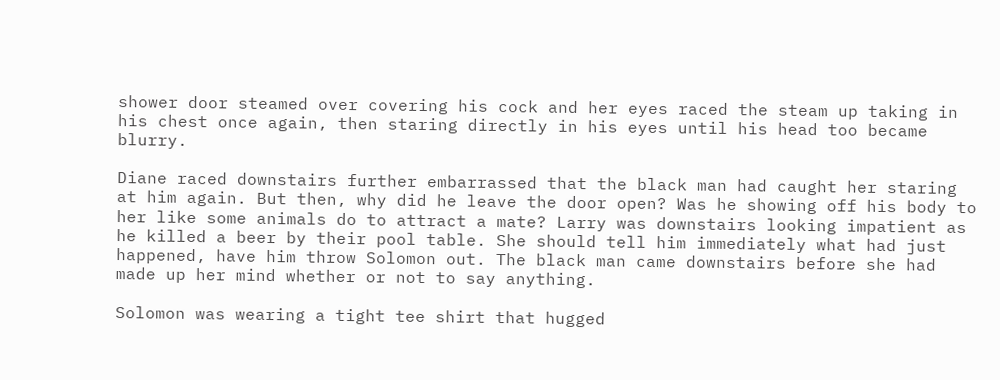shower door steamed over covering his cock and her eyes raced the steam up taking in his chest once again, then staring directly in his eyes until his head too became blurry.

Diane raced downstairs further embarrassed that the black man had caught her staring at him again. But then, why did he leave the door open? Was he showing off his body to her like some animals do to attract a mate? Larry was downstairs looking impatient as he killed a beer by their pool table. She should tell him immediately what had just happened, have him throw Solomon out. The black man came downstairs before she had made up her mind whether or not to say anything.

Solomon was wearing a tight tee shirt that hugged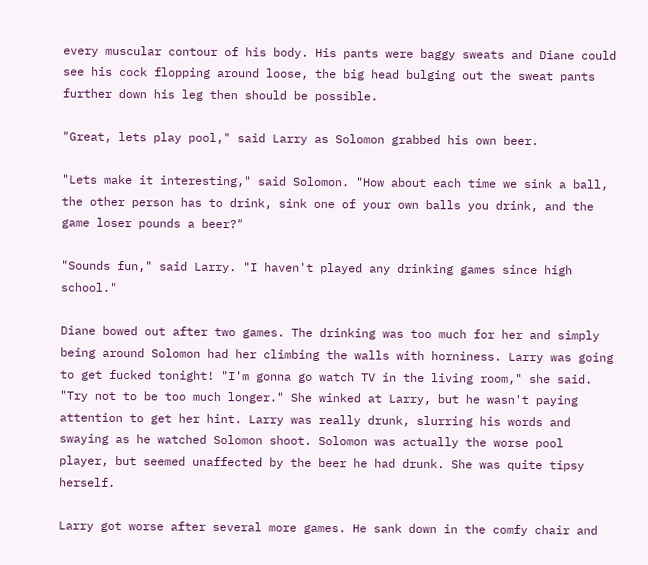every muscular contour of his body. His pants were baggy sweats and Diane could see his cock flopping around loose, the big head bulging out the sweat pants further down his leg then should be possible.

"Great, lets play pool," said Larry as Solomon grabbed his own beer.

"Lets make it interesting," said Solomon. "How about each time we sink a ball, the other person has to drink, sink one of your own balls you drink, and the game loser pounds a beer?"

"Sounds fun," said Larry. "I haven't played any drinking games since high school."

Diane bowed out after two games. The drinking was too much for her and simply being around Solomon had her climbing the walls with horniness. Larry was going to get fucked tonight! "I'm gonna go watch TV in the living room," she said. "Try not to be too much longer." She winked at Larry, but he wasn't paying attention to get her hint. Larry was really drunk, slurring his words and swaying as he watched Solomon shoot. Solomon was actually the worse pool player, but seemed unaffected by the beer he had drunk. She was quite tipsy herself.

Larry got worse after several more games. He sank down in the comfy chair and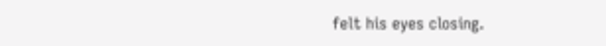felt his eyes closing.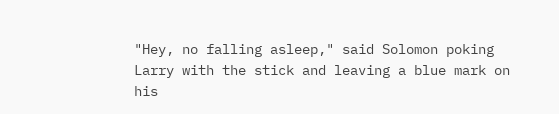"Hey, no falling asleep," said Solomon poking Larry with the stick and leaving a blue mark on his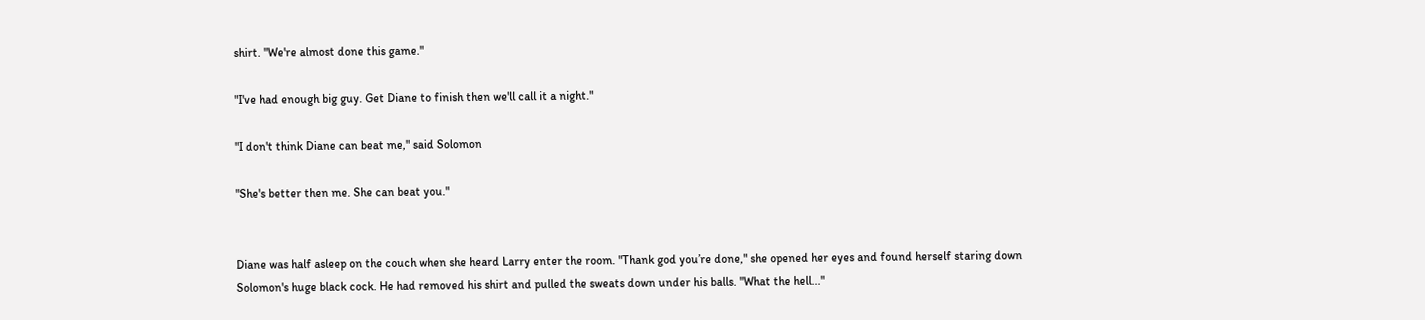shirt. "We're almost done this game."

"I've had enough big guy. Get Diane to finish then we'll call it a night."

"I don't think Diane can beat me," said Solomon

"She's better then me. She can beat you."


Diane was half asleep on the couch when she heard Larry enter the room. "Thank god you’re done," she opened her eyes and found herself staring down Solomon's huge black cock. He had removed his shirt and pulled the sweats down under his balls. "What the hell..."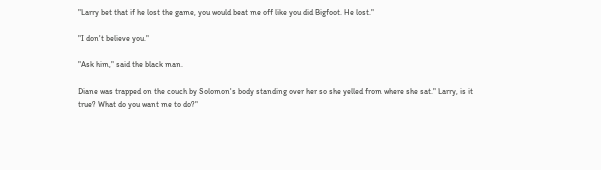"Larry bet that if he lost the game, you would beat me off like you did Bigfoot. He lost."

"I don't believe you."

"Ask him," said the black man.

Diane was trapped on the couch by Solomon's body standing over her so she yelled from where she sat." Larry, is it true? What do you want me to do?"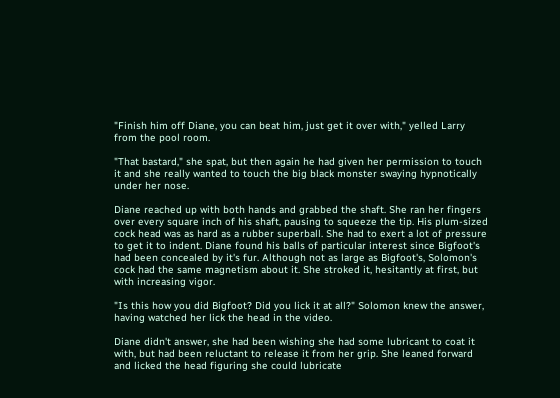"Finish him off Diane, you can beat him, just get it over with," yelled Larry from the pool room.

"That bastard," she spat, but then again he had given her permission to touch it and she really wanted to touch the big black monster swaying hypnotically under her nose.

Diane reached up with both hands and grabbed the shaft. She ran her fingers over every square inch of his shaft, pausing to squeeze the tip. His plum-sized cock head was as hard as a rubber superball. She had to exert a lot of pressure to get it to indent. Diane found his balls of particular interest since Bigfoot's had been concealed by it's fur. Although not as large as Bigfoot's, Solomon's cock had the same magnetism about it. She stroked it, hesitantly at first, but with increasing vigor.

"Is this how you did Bigfoot? Did you lick it at all?" Solomon knew the answer, having watched her lick the head in the video.

Diane didn't answer, she had been wishing she had some lubricant to coat it with, but had been reluctant to release it from her grip. She leaned forward and licked the head figuring she could lubricate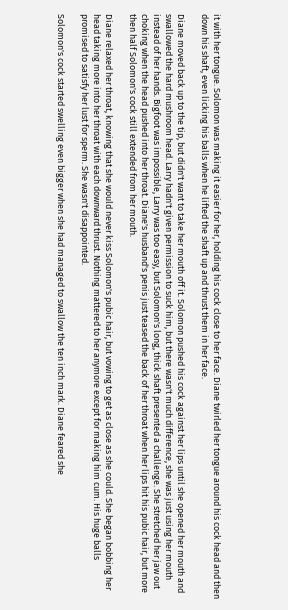it with her tongue. Solomon was making it easier for her, holding his cock close to her face. Diane twirled her tongue around his cock head and then down his shaft, even licking his balls when he lifted the shaft up and thrust them in her face.

Diane moved back up to the tip, but didn't want to take her mouth off it. Solomon pushed his cock against her lips until she opened her mouth and swallowed the hard mushroom head. Larry hadn't given permission to suck him, but there wasn't much difference, she was just using her mouth instead of her hands. Bigfoot was impossible, Larry was too easy, but Solomon's long, thick shaft presented a challenge. She stretched her jaw out choking when the head pushed into her throat. Diane's husband's penis just teased the back of her throat when her lips hit his pubic hair, but more then half Solomon's cock still extended from her mouth.

Diane relaxed her throat, knowing that she would never kiss Solomon's pubic hair, but vowing to get as close as she could. She began bobbing her head taking more into her throat with each downward thrust. Nothing mattered to her anymore except for making him cum. His huge balls promised to satisfy her lust for sperm. She wasn't disappointed.

Solomon's cock started swelling even bigger when she had managed to swallow the ten inch mark. Diane feared she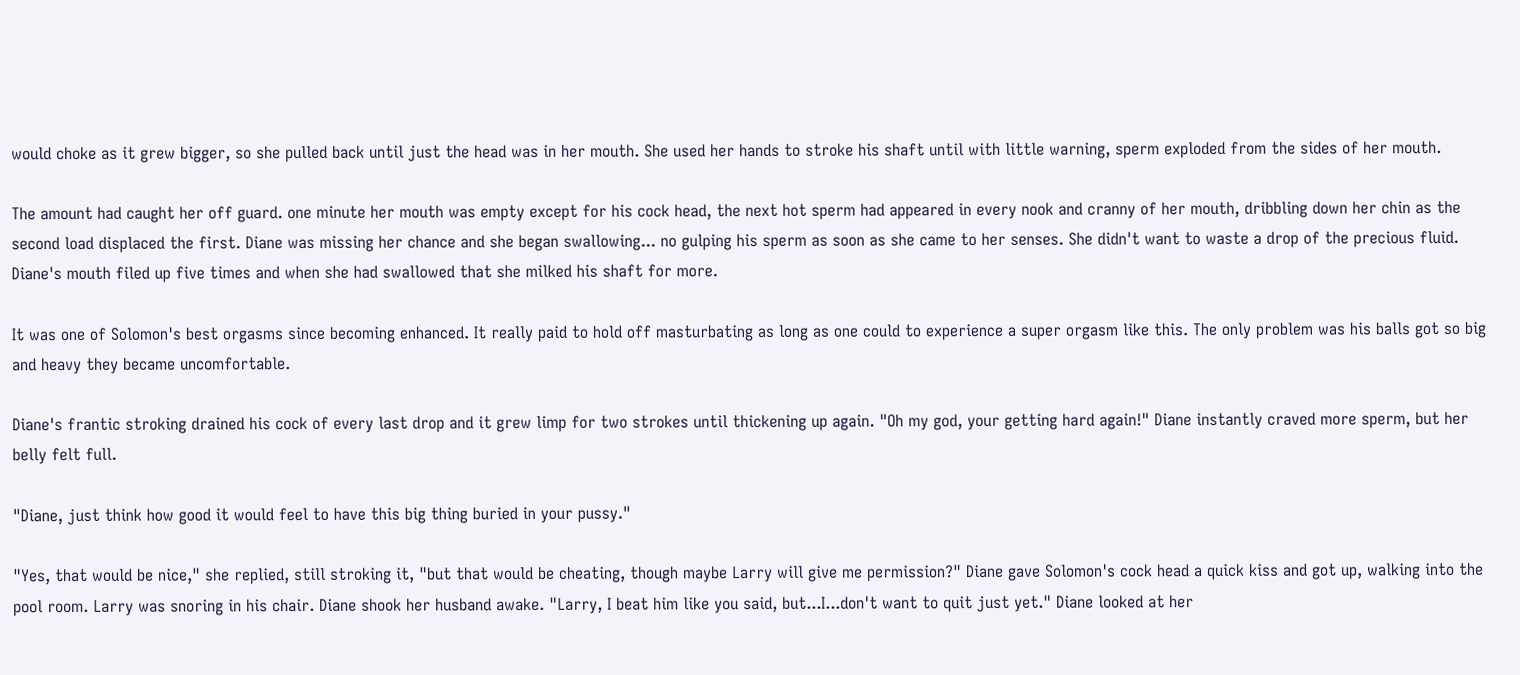would choke as it grew bigger, so she pulled back until just the head was in her mouth. She used her hands to stroke his shaft until with little warning, sperm exploded from the sides of her mouth.

The amount had caught her off guard. one minute her mouth was empty except for his cock head, the next hot sperm had appeared in every nook and cranny of her mouth, dribbling down her chin as the second load displaced the first. Diane was missing her chance and she began swallowing... no gulping his sperm as soon as she came to her senses. She didn't want to waste a drop of the precious fluid. Diane's mouth filed up five times and when she had swallowed that she milked his shaft for more.

It was one of Solomon's best orgasms since becoming enhanced. It really paid to hold off masturbating as long as one could to experience a super orgasm like this. The only problem was his balls got so big and heavy they became uncomfortable.

Diane's frantic stroking drained his cock of every last drop and it grew limp for two strokes until thickening up again. "Oh my god, your getting hard again!" Diane instantly craved more sperm, but her belly felt full.

"Diane, just think how good it would feel to have this big thing buried in your pussy."

"Yes, that would be nice," she replied, still stroking it, "but that would be cheating, though maybe Larry will give me permission?" Diane gave Solomon's cock head a quick kiss and got up, walking into the pool room. Larry was snoring in his chair. Diane shook her husband awake. "Larry, I beat him like you said, but...I...don't want to quit just yet." Diane looked at her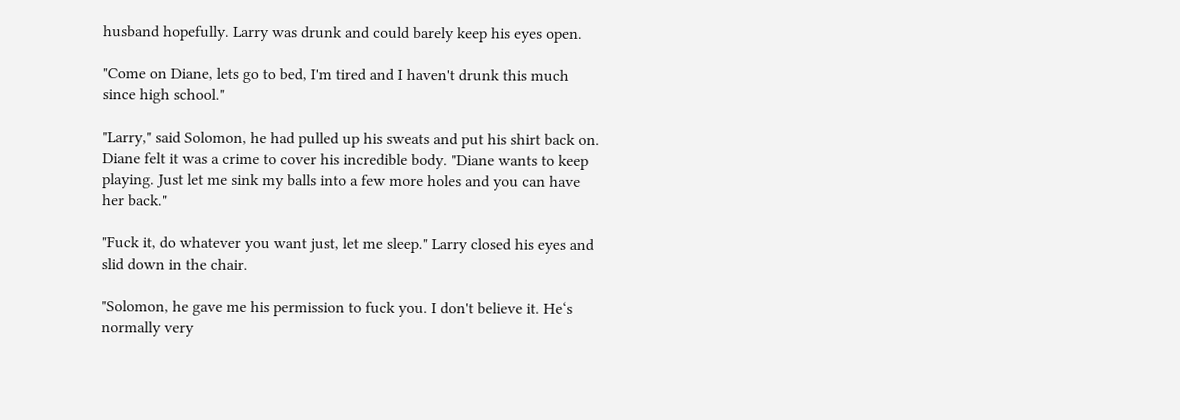husband hopefully. Larry was drunk and could barely keep his eyes open.

"Come on Diane, lets go to bed, I'm tired and I haven't drunk this much since high school."

"Larry," said Solomon, he had pulled up his sweats and put his shirt back on. Diane felt it was a crime to cover his incredible body. "Diane wants to keep playing. Just let me sink my balls into a few more holes and you can have her back."

"Fuck it, do whatever you want just, let me sleep." Larry closed his eyes and slid down in the chair.

"Solomon, he gave me his permission to fuck you. I don't believe it. He‘s normally very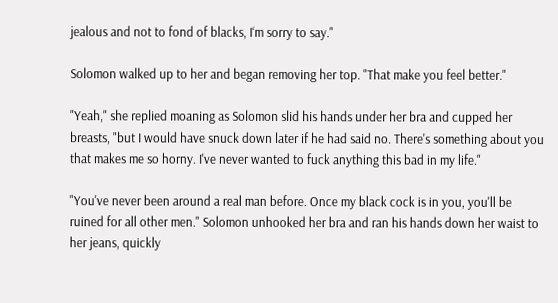jealous and not to fond of blacks, I‘m sorry to say."

Solomon walked up to her and began removing her top. "That make you feel better."

"Yeah," she replied moaning as Solomon slid his hands under her bra and cupped her breasts, "but I would have snuck down later if he had said no. There's something about you that makes me so horny. I've never wanted to fuck anything this bad in my life."

"You've never been around a real man before. Once my black cock is in you, you'll be ruined for all other men." Solomon unhooked her bra and ran his hands down her waist to her jeans, quickly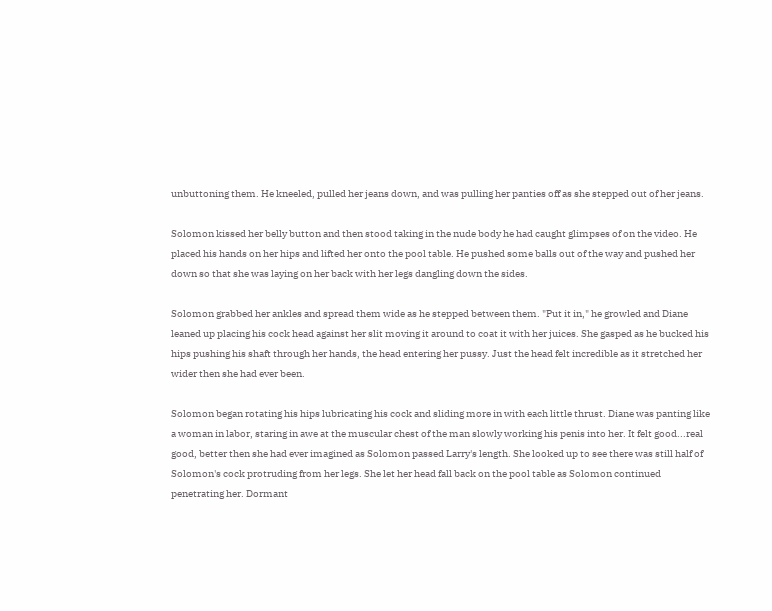unbuttoning them. He kneeled, pulled her jeans down, and was pulling her panties off as she stepped out of her jeans.

Solomon kissed her belly button and then stood taking in the nude body he had caught glimpses of on the video. He placed his hands on her hips and lifted her onto the pool table. He pushed some balls out of the way and pushed her down so that she was laying on her back with her legs dangling down the sides.

Solomon grabbed her ankles and spread them wide as he stepped between them. "Put it in," he growled and Diane leaned up placing his cock head against her slit moving it around to coat it with her juices. She gasped as he bucked his hips pushing his shaft through her hands, the head entering her pussy. Just the head felt incredible as it stretched her wider then she had ever been.

Solomon began rotating his hips lubricating his cock and sliding more in with each little thrust. Diane was panting like a woman in labor, staring in awe at the muscular chest of the man slowly working his penis into her. It felt good...real good, better then she had ever imagined as Solomon passed Larry's length. She looked up to see there was still half of Solomon's cock protruding from her legs. She let her head fall back on the pool table as Solomon continued penetrating her. Dormant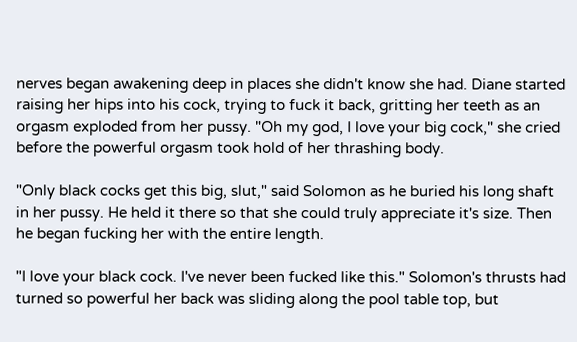nerves began awakening deep in places she didn't know she had. Diane started raising her hips into his cock, trying to fuck it back, gritting her teeth as an orgasm exploded from her pussy. "Oh my god, I love your big cock," she cried before the powerful orgasm took hold of her thrashing body.

"Only black cocks get this big, slut," said Solomon as he buried his long shaft in her pussy. He held it there so that she could truly appreciate it's size. Then he began fucking her with the entire length.

"I love your black cock. I've never been fucked like this." Solomon's thrusts had turned so powerful her back was sliding along the pool table top, but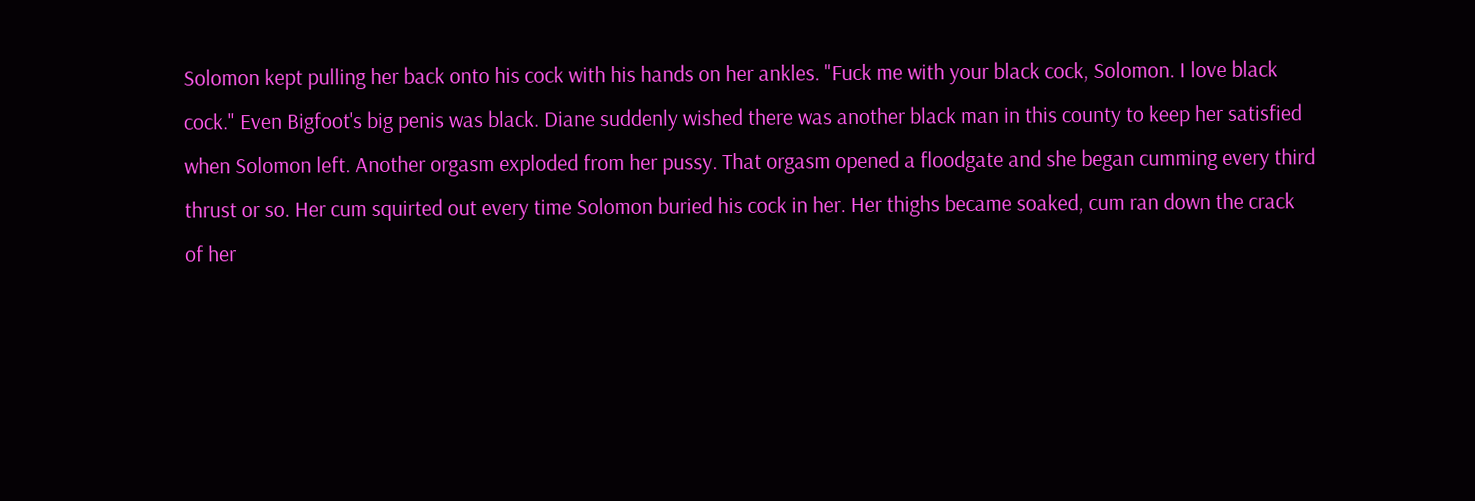Solomon kept pulling her back onto his cock with his hands on her ankles. "Fuck me with your black cock, Solomon. I love black cock." Even Bigfoot's big penis was black. Diane suddenly wished there was another black man in this county to keep her satisfied when Solomon left. Another orgasm exploded from her pussy. That orgasm opened a floodgate and she began cumming every third thrust or so. Her cum squirted out every time Solomon buried his cock in her. Her thighs became soaked, cum ran down the crack of her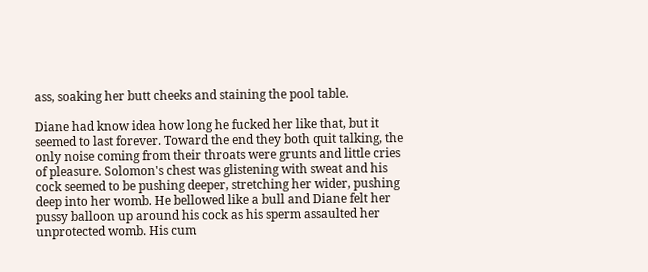ass, soaking her butt cheeks and staining the pool table.

Diane had know idea how long he fucked her like that, but it seemed to last forever. Toward the end they both quit talking, the only noise coming from their throats were grunts and little cries of pleasure. Solomon's chest was glistening with sweat and his cock seemed to be pushing deeper, stretching her wider, pushing deep into her womb. He bellowed like a bull and Diane felt her pussy balloon up around his cock as his sperm assaulted her unprotected womb. His cum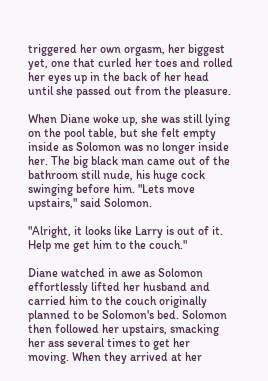triggered her own orgasm, her biggest yet, one that curled her toes and rolled her eyes up in the back of her head until she passed out from the pleasure.

When Diane woke up, she was still lying on the pool table, but she felt empty inside as Solomon was no longer inside her. The big black man came out of the bathroom still nude, his huge cock swinging before him. "Lets move upstairs," said Solomon.

"Alright, it looks like Larry is out of it. Help me get him to the couch."

Diane watched in awe as Solomon effortlessly lifted her husband and carried him to the couch originally planned to be Solomon's bed. Solomon then followed her upstairs, smacking her ass several times to get her moving. When they arrived at her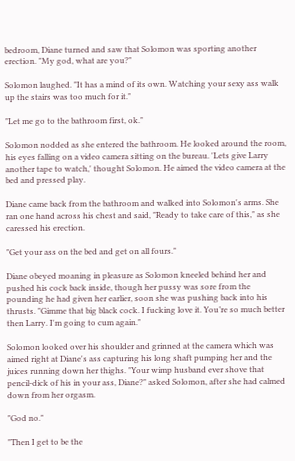bedroom, Diane turned and saw that Solomon was sporting another erection. "My god, what are you?"

Solomon laughed. "It has a mind of its own. Watching your sexy ass walk up the stairs was too much for it."

"Let me go to the bathroom first, ok."

Solomon nodded as she entered the bathroom. He looked around the room, his eyes falling on a video camera sitting on the bureau. 'Lets give Larry another tape to watch,' thought Solomon. He aimed the video camera at the bed and pressed play.

Diane came back from the bathroom and walked into Solomon's arms. She ran one hand across his chest and said, "Ready to take care of this," as she caressed his erection.

"Get your ass on the bed and get on all fours."

Diane obeyed moaning in pleasure as Solomon kneeled behind her and pushed his cock back inside, though her pussy was sore from the pounding he had given her earlier, soon she was pushing back into his thrusts. "Gimme that big black cock. I fucking love it. You’re so much better then Larry. I'm going to cum again."

Solomon looked over his shoulder and grinned at the camera which was aimed right at Diane's ass capturing his long shaft pumping her and the juices running down her thighs. "Your wimp husband ever shove that pencil-dick of his in your ass, Diane?" asked Solomon, after she had calmed down from her orgasm.

"God no."

"Then I get to be the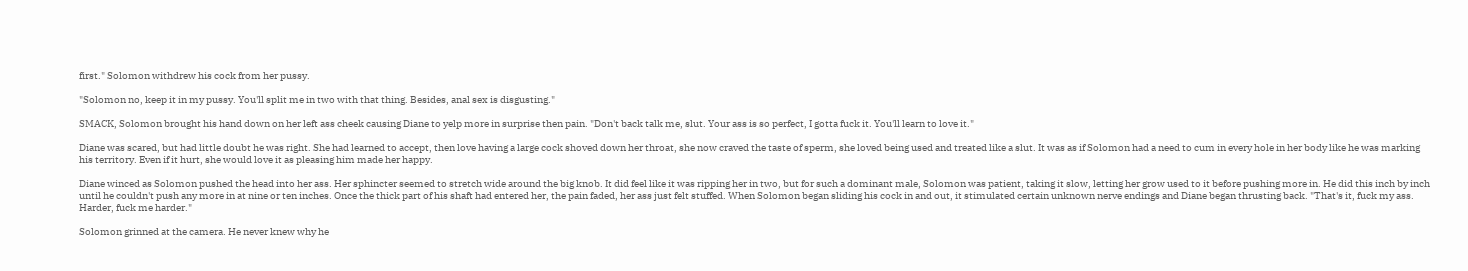first." Solomon withdrew his cock from her pussy.

"Solomon no, keep it in my pussy. You'll split me in two with that thing. Besides, anal sex is disgusting."

SMACK, Solomon brought his hand down on her left ass cheek causing Diane to yelp more in surprise then pain. "Don't back talk me, slut. Your ass is so perfect, I gotta fuck it. You'll learn to love it."

Diane was scared, but had little doubt he was right. She had learned to accept, then love having a large cock shoved down her throat, she now craved the taste of sperm, she loved being used and treated like a slut. It was as if Solomon had a need to cum in every hole in her body like he was marking his territory. Even if it hurt, she would love it as pleasing him made her happy.

Diane winced as Solomon pushed the head into her ass. Her sphincter seemed to stretch wide around the big knob. It did feel like it was ripping her in two, but for such a dominant male, Solomon was patient, taking it slow, letting her grow used to it before pushing more in. He did this inch by inch until he couldn't push any more in at nine or ten inches. Once the thick part of his shaft had entered her, the pain faded, her ass just felt stuffed. When Solomon began sliding his cock in and out, it stimulated certain unknown nerve endings and Diane began thrusting back. "That's it, fuck my ass. Harder, fuck me harder."

Solomon grinned at the camera. He never knew why he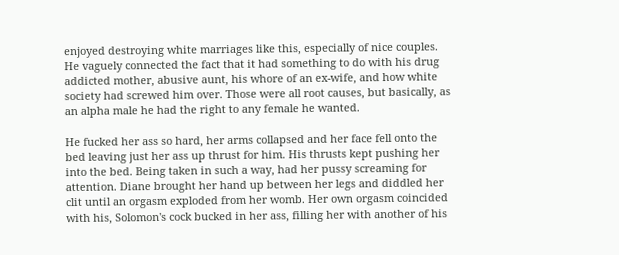enjoyed destroying white marriages like this, especially of nice couples. He vaguely connected the fact that it had something to do with his drug addicted mother, abusive aunt, his whore of an ex-wife, and how white society had screwed him over. Those were all root causes, but basically, as an alpha male he had the right to any female he wanted.

He fucked her ass so hard, her arms collapsed and her face fell onto the bed leaving just her ass up thrust for him. His thrusts kept pushing her into the bed. Being taken in such a way, had her pussy screaming for attention. Diane brought her hand up between her legs and diddled her clit until an orgasm exploded from her womb. Her own orgasm coincided with his, Solomon's cock bucked in her ass, filling her with another of his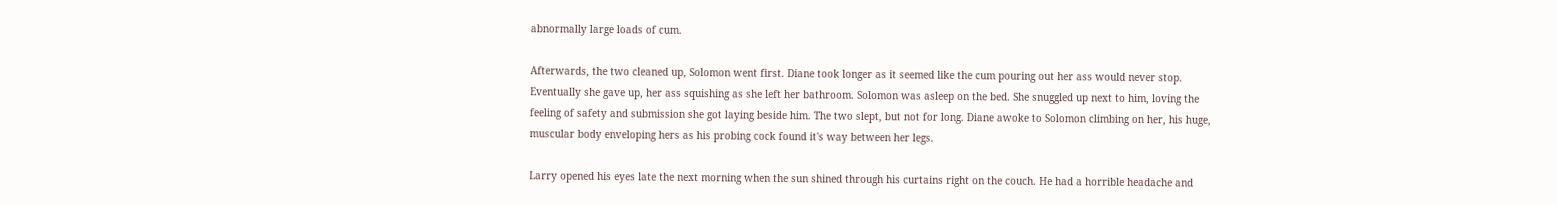abnormally large loads of cum.

Afterwards, the two cleaned up, Solomon went first. Diane took longer as it seemed like the cum pouring out her ass would never stop. Eventually she gave up, her ass squishing as she left her bathroom. Solomon was asleep on the bed. She snuggled up next to him, loving the feeling of safety and submission she got laying beside him. The two slept, but not for long. Diane awoke to Solomon climbing on her, his huge, muscular body enveloping hers as his probing cock found it's way between her legs.

Larry opened his eyes late the next morning when the sun shined through his curtains right on the couch. He had a horrible headache and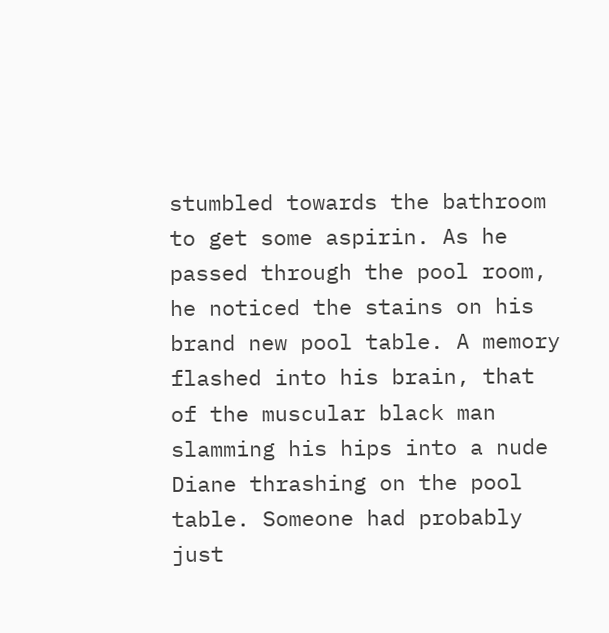stumbled towards the bathroom to get some aspirin. As he passed through the pool room, he noticed the stains on his brand new pool table. A memory flashed into his brain, that of the muscular black man slamming his hips into a nude Diane thrashing on the pool table. Someone had probably just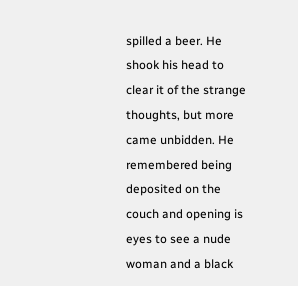spilled a beer. He shook his head to clear it of the strange thoughts, but more came unbidden. He remembered being deposited on the couch and opening is eyes to see a nude woman and a black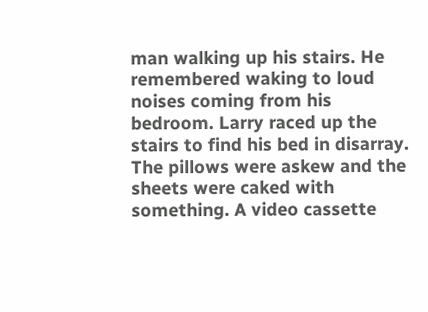man walking up his stairs. He remembered waking to loud noises coming from his bedroom. Larry raced up the stairs to find his bed in disarray. The pillows were askew and the sheets were caked with something. A video cassette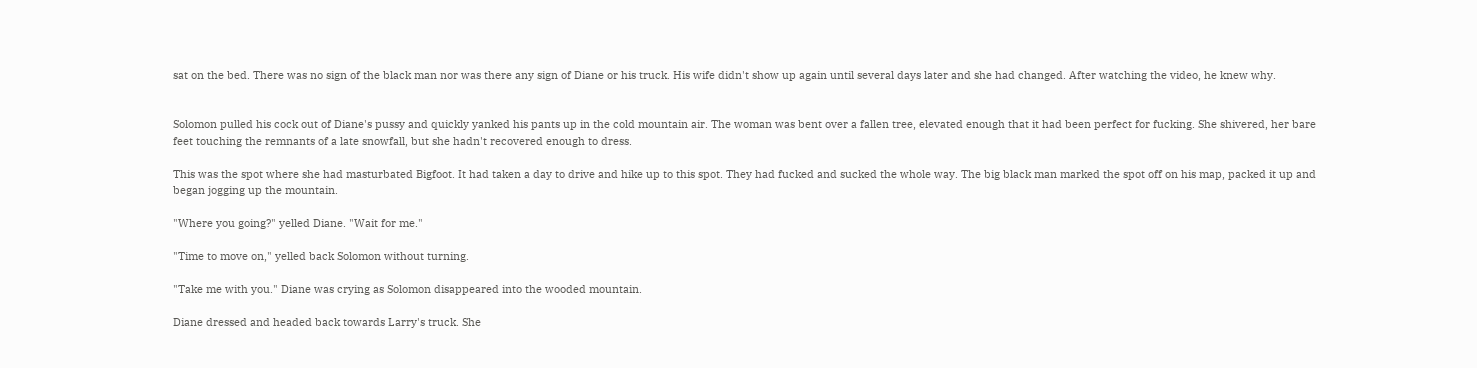sat on the bed. There was no sign of the black man nor was there any sign of Diane or his truck. His wife didn't show up again until several days later and she had changed. After watching the video, he knew why.


Solomon pulled his cock out of Diane's pussy and quickly yanked his pants up in the cold mountain air. The woman was bent over a fallen tree, elevated enough that it had been perfect for fucking. She shivered, her bare feet touching the remnants of a late snowfall, but she hadn't recovered enough to dress.

This was the spot where she had masturbated Bigfoot. It had taken a day to drive and hike up to this spot. They had fucked and sucked the whole way. The big black man marked the spot off on his map, packed it up and began jogging up the mountain.

"Where you going?" yelled Diane. "Wait for me."

"Time to move on," yelled back Solomon without turning.

"Take me with you." Diane was crying as Solomon disappeared into the wooded mountain.

Diane dressed and headed back towards Larry's truck. She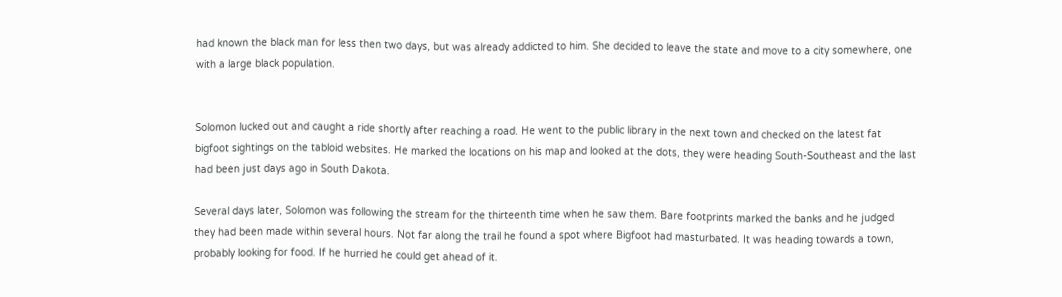had known the black man for less then two days, but was already addicted to him. She decided to leave the state and move to a city somewhere, one with a large black population.


Solomon lucked out and caught a ride shortly after reaching a road. He went to the public library in the next town and checked on the latest fat bigfoot sightings on the tabloid websites. He marked the locations on his map and looked at the dots, they were heading South-Southeast and the last had been just days ago in South Dakota.

Several days later, Solomon was following the stream for the thirteenth time when he saw them. Bare footprints marked the banks and he judged they had been made within several hours. Not far along the trail he found a spot where Bigfoot had masturbated. It was heading towards a town, probably looking for food. If he hurried he could get ahead of it.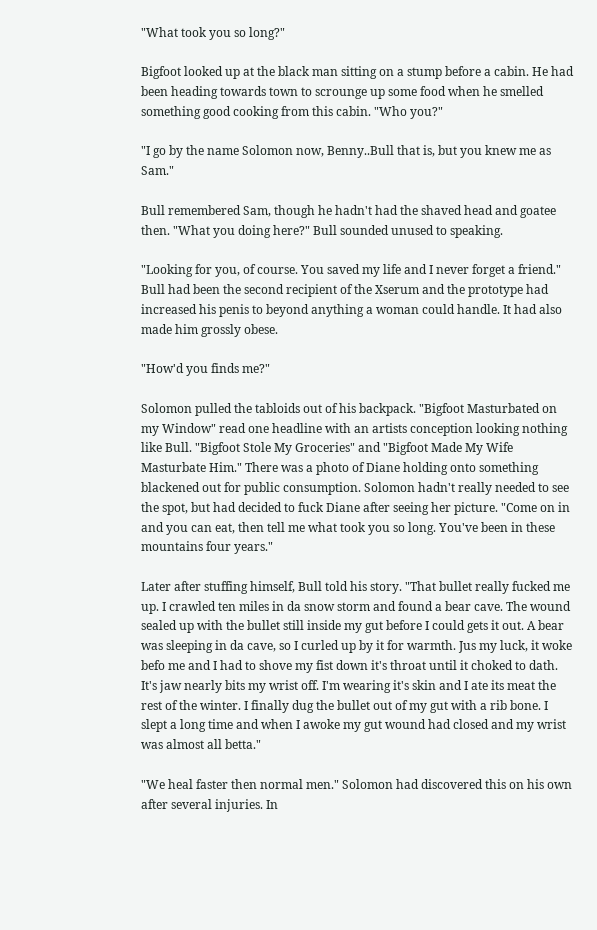"What took you so long?"

Bigfoot looked up at the black man sitting on a stump before a cabin. He had been heading towards town to scrounge up some food when he smelled something good cooking from this cabin. "Who you?"

"I go by the name Solomon now, Benny..Bull that is, but you knew me as Sam."

Bull remembered Sam, though he hadn't had the shaved head and goatee then. "What you doing here?" Bull sounded unused to speaking.

"Looking for you, of course. You saved my life and I never forget a friend." Bull had been the second recipient of the Xserum and the prototype had increased his penis to beyond anything a woman could handle. It had also made him grossly obese.

"How'd you finds me?"

Solomon pulled the tabloids out of his backpack. "Bigfoot Masturbated on my Window" read one headline with an artists conception looking nothing like Bull. "Bigfoot Stole My Groceries" and "Bigfoot Made My Wife Masturbate Him." There was a photo of Diane holding onto something blackened out for public consumption. Solomon hadn't really needed to see the spot, but had decided to fuck Diane after seeing her picture. "Come on in and you can eat, then tell me what took you so long. You've been in these mountains four years."

Later after stuffing himself, Bull told his story. "That bullet really fucked me up. I crawled ten miles in da snow storm and found a bear cave. The wound sealed up with the bullet still inside my gut before I could gets it out. A bear was sleeping in da cave, so I curled up by it for warmth. Jus my luck, it woke befo me and I had to shove my fist down it's throat until it choked to dath. It's jaw nearly bits my wrist off. I'm wearing it's skin and I ate its meat the rest of the winter. I finally dug the bullet out of my gut with a rib bone. I slept a long time and when I awoke my gut wound had closed and my wrist was almost all betta."

"We heal faster then normal men." Solomon had discovered this on his own after several injuries. In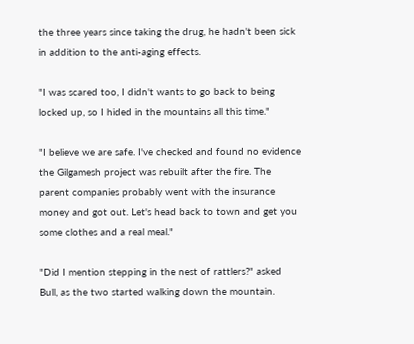the three years since taking the drug, he hadn't been sick in addition to the anti-aging effects.

"I was scared too, I didn't wants to go back to being locked up, so I hided in the mountains all this time."

"I believe we are safe. I've checked and found no evidence the Gilgamesh project was rebuilt after the fire. The parent companies probably went with the insurance money and got out. Let's head back to town and get you some clothes and a real meal."

"Did I mention stepping in the nest of rattlers?" asked Bull, as the two started walking down the mountain.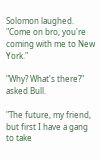Solomon laughed. "Come on bro, you're coming with me to New York."

"Why? What's there?" asked Bull.

"The future, my friend, but first I have a gang to take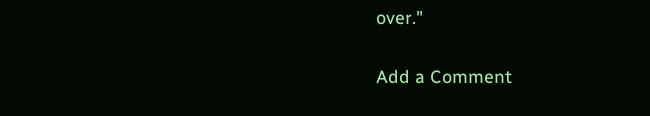over."


Add a Comment